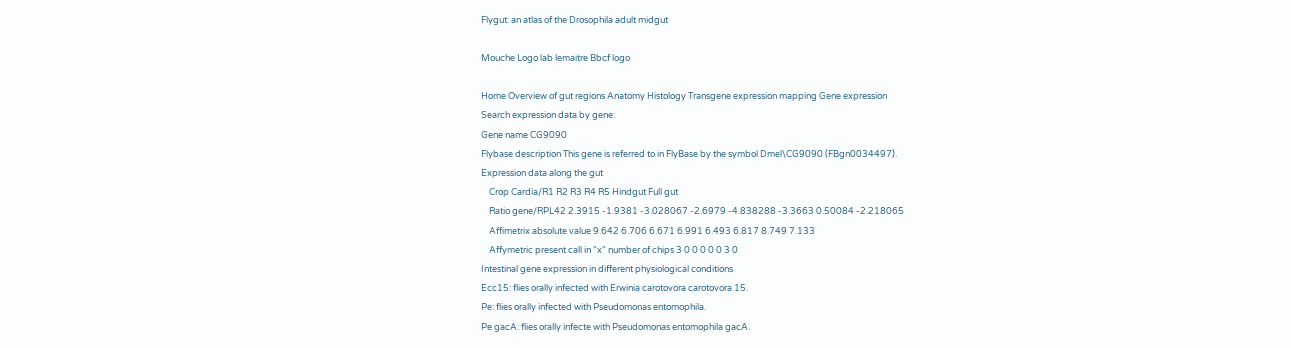Flygut: an atlas of the Drosophila adult midgut

Mouche Logo lab lemaitre Bbcf logo

Home Overview of gut regions Anatomy Histology Transgene expression mapping Gene expression
Search expression data by gene:
Gene name CG9090
Flybase description This gene is referred to in FlyBase by the symbol Dmel\CG9090 (FBgn0034497).
Expression data along the gut
    Crop Cardia/R1 R2 R3 R4 R5 Hindgut Full gut
    Ratio gene/RPL42 2.3915 -1.9381 -3.028067 -2.6979 -4.838288 -3.3663 0.50084 -2.218065
    Affimetrix absolute value 9.642 6.706 6.671 6.991 6.493 6.817 8.749 7.133
    Affymetric present call in "x" number of chips 3 0 0 0 0 0 3 0
Intestinal gene expression in different physiological conditions
Ecc15: flies orally infected with Erwinia carotovora carotovora 15.
Pe: flies orally infected with Pseudomonas entomophila.
Pe gacA: flies orally infecte with Pseudomonas entomophila gacA.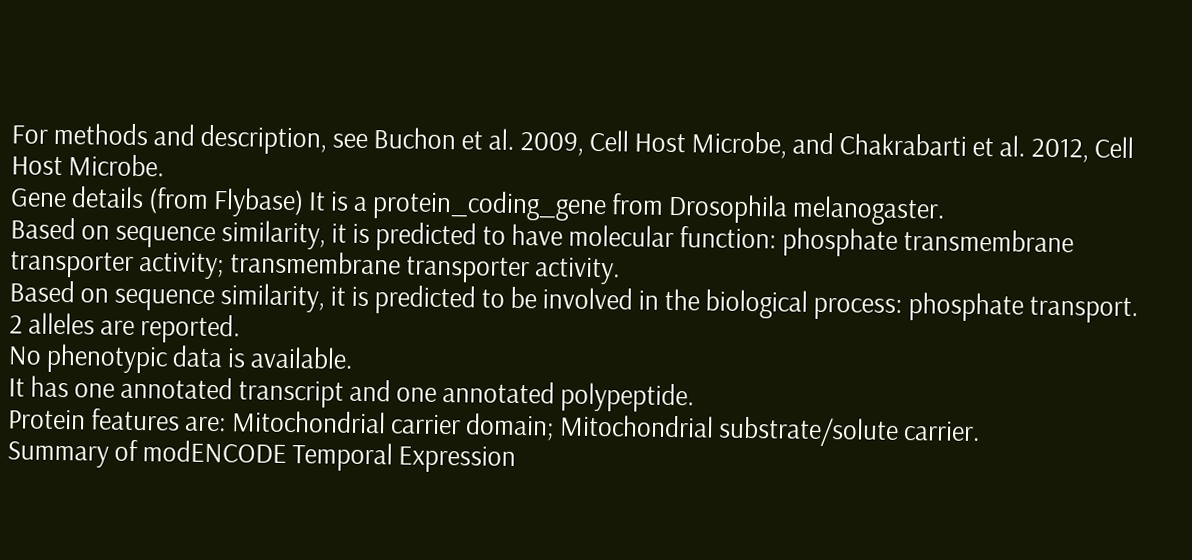For methods and description, see Buchon et al. 2009, Cell Host Microbe, and Chakrabarti et al. 2012, Cell Host Microbe.
Gene details (from Flybase) It is a protein_coding_gene from Drosophila melanogaster.
Based on sequence similarity, it is predicted to have molecular function: phosphate transmembrane transporter activity; transmembrane transporter activity.
Based on sequence similarity, it is predicted to be involved in the biological process: phosphate transport.
2 alleles are reported.
No phenotypic data is available.
It has one annotated transcript and one annotated polypeptide.
Protein features are: Mitochondrial carrier domain; Mitochondrial substrate/solute carrier.
Summary of modENCODE Temporal Expression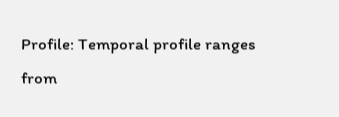Profile: Temporal profile ranges from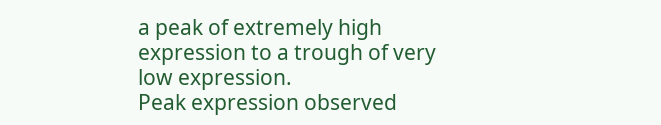a peak of extremely high expression to a trough of very low expression.
Peak expression observed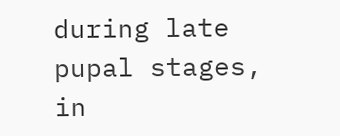during late pupal stages, in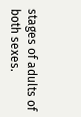stages of adults of both sexes.